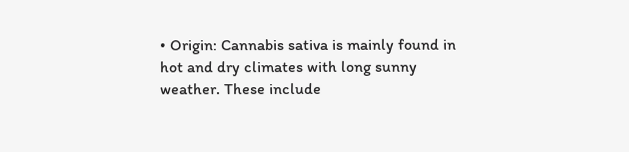• Origin: Cannabis sativa is mainly found in hot and dry climates with long sunny weather. These include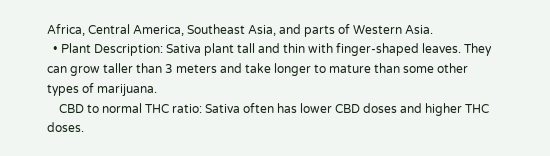Africa, Central America, Southeast Asia, and parts of Western Asia.
  • Plant Description: Sativa plant tall and thin with finger-shaped leaves. They can grow taller than 3 meters and take longer to mature than some other types of marijuana.
    CBD to normal THC ratio: Sativa often has lower CBD doses and higher THC doses.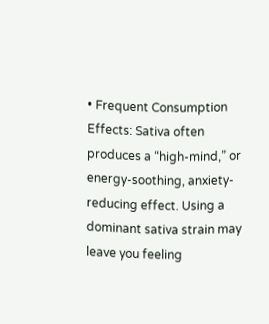• Frequent Consumption Effects: Sativa often produces a “high-mind,” or energy-soothing, anxiety-reducing effect. Using a dominant sativa strain may leave you feeling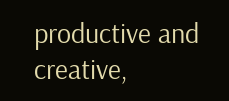productive and creative,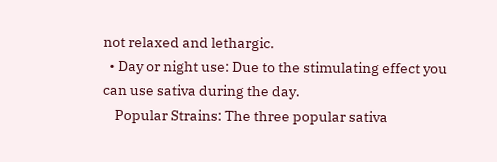not relaxed and lethargic.
  • Day or night use: Due to the stimulating effect you can use sativa during the day.
    Popular Strains: The three popular sativa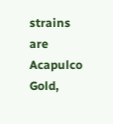strains are Acapulco Gold,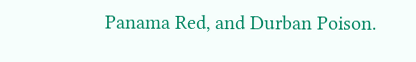Panama Red, and Durban Poison.